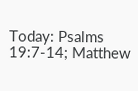Today: Psalms 19:7-14; Matthew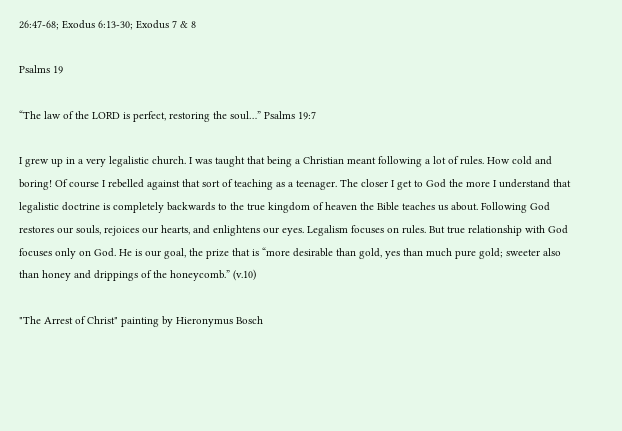26:47-68; Exodus 6:13-30; Exodus 7 & 8

Psalms 19

“The law of the LORD is perfect, restoring the soul…” Psalms 19:7

I grew up in a very legalistic church. I was taught that being a Christian meant following a lot of rules. How cold and boring! Of course I rebelled against that sort of teaching as a teenager. The closer I get to God the more I understand that legalistic doctrine is completely backwards to the true kingdom of heaven the Bible teaches us about. Following God restores our souls, rejoices our hearts, and enlightens our eyes. Legalism focuses on rules. But true relationship with God focuses only on God. He is our goal, the prize that is “more desirable than gold, yes than much pure gold; sweeter also than honey and drippings of the honeycomb.” (v.10)

"The Arrest of Christ" painting by Hieronymus Bosch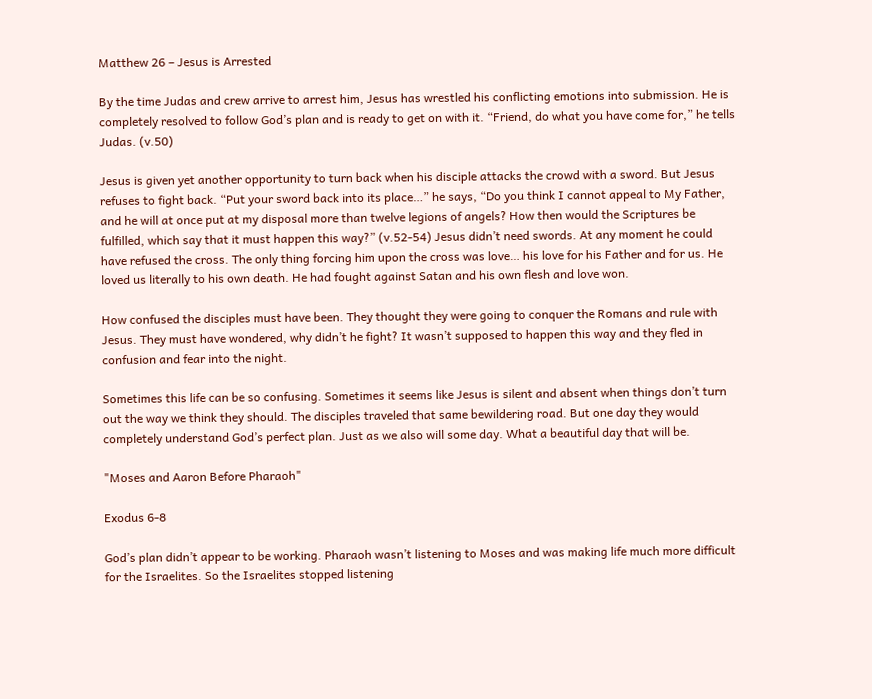Matthew 26 – Jesus is Arrested

By the time Judas and crew arrive to arrest him, Jesus has wrestled his conflicting emotions into submission. He is completely resolved to follow God’s plan and is ready to get on with it. “Friend, do what you have come for,” he tells Judas. (v.50)

Jesus is given yet another opportunity to turn back when his disciple attacks the crowd with a sword. But Jesus refuses to fight back. “Put your sword back into its place…” he says, “Do you think I cannot appeal to My Father, and he will at once put at my disposal more than twelve legions of angels? How then would the Scriptures be fulfilled, which say that it must happen this way?” (v.52-54) Jesus didn’t need swords. At any moment he could have refused the cross. The only thing forcing him upon the cross was love… his love for his Father and for us. He loved us literally to his own death. He had fought against Satan and his own flesh and love won.

How confused the disciples must have been. They thought they were going to conquer the Romans and rule with Jesus. They must have wondered, why didn’t he fight? It wasn’t supposed to happen this way and they fled in confusion and fear into the night.

Sometimes this life can be so confusing. Sometimes it seems like Jesus is silent and absent when things don’t turn out the way we think they should. The disciples traveled that same bewildering road. But one day they would completely understand God’s perfect plan. Just as we also will some day. What a beautiful day that will be.

"Moses and Aaron Before Pharaoh"

Exodus 6-8

God’s plan didn’t appear to be working. Pharaoh wasn’t listening to Moses and was making life much more difficult for the Israelites. So the Israelites stopped listening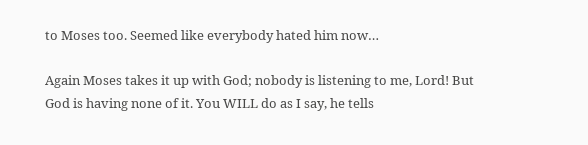to Moses too. Seemed like everybody hated him now…

Again Moses takes it up with God; nobody is listening to me, Lord! But God is having none of it. You WILL do as I say, he tells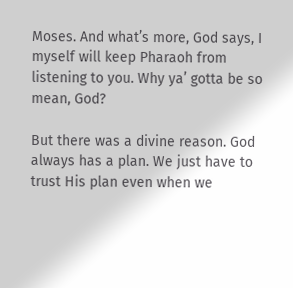Moses. And what’s more, God says, I myself will keep Pharaoh from listening to you. Why ya’ gotta be so mean, God?

But there was a divine reason. God always has a plan. We just have to trust His plan even when we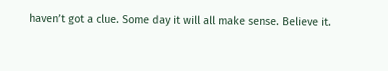haven’t got a clue. Some day it will all make sense. Believe it.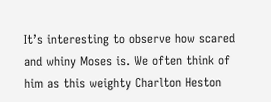It’s interesting to observe how scared and whiny Moses is. We often think of him as this weighty Charlton Heston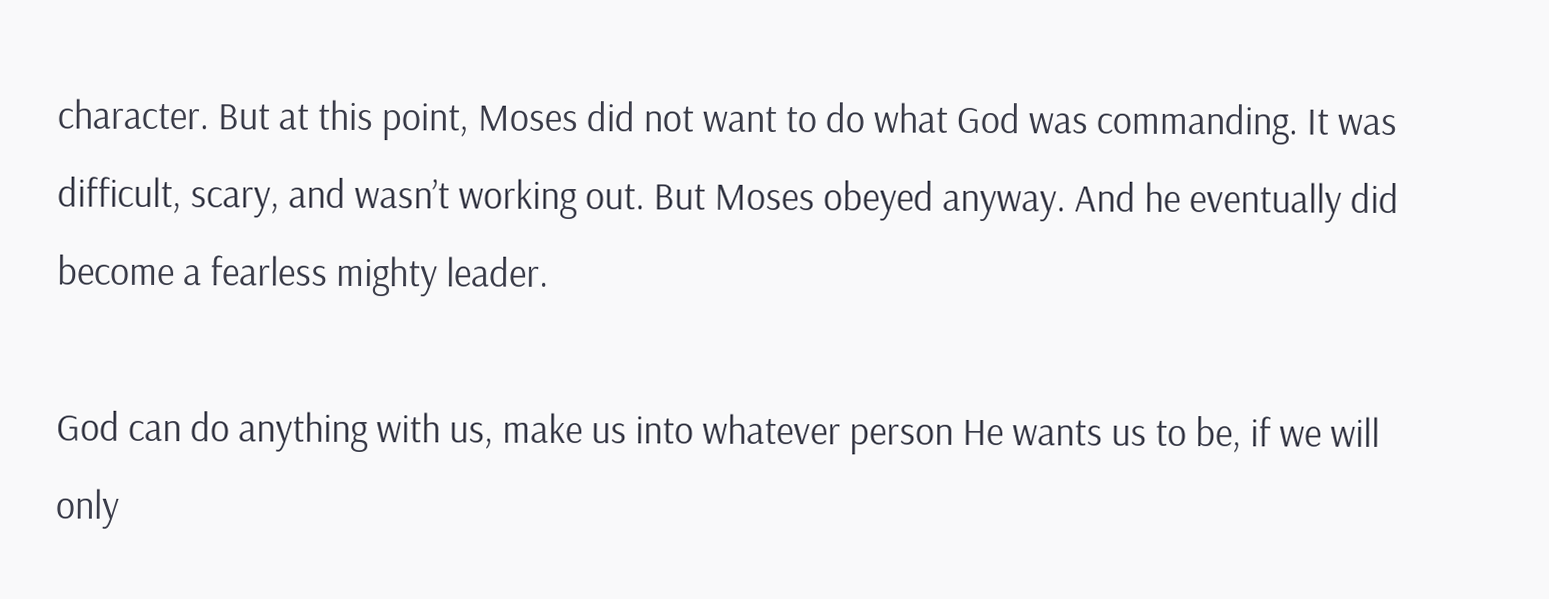character. But at this point, Moses did not want to do what God was commanding. It was difficult, scary, and wasn’t working out. But Moses obeyed anyway. And he eventually did become a fearless mighty leader.

God can do anything with us, make us into whatever person He wants us to be, if we will only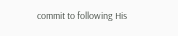commit to following His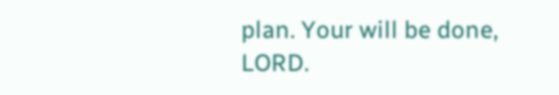plan. Your will be done, LORD.